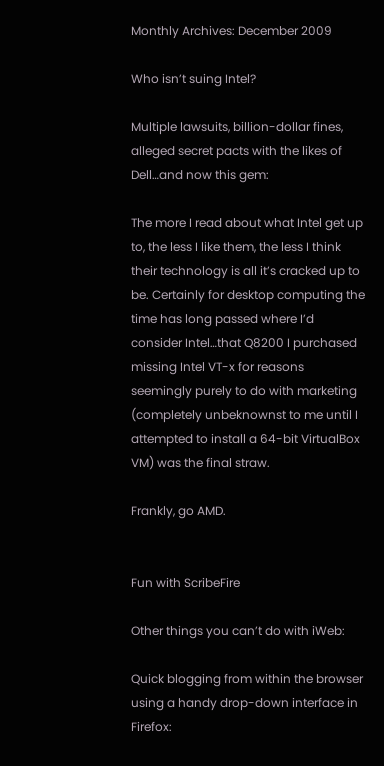Monthly Archives: December 2009

Who isn’t suing Intel?

Multiple lawsuits, billion-dollar fines, alleged secret pacts with the likes of Dell…and now this gem:

The more I read about what Intel get up to, the less I like them, the less I think their technology is all it’s cracked up to be. Certainly for desktop computing the time has long passed where I’d consider Intel…that Q8200 I purchased missing Intel VT-x for reasons seemingly purely to do with marketing (completely unbeknownst to me until I attempted to install a 64-bit VirtualBox VM) was the final straw.

Frankly, go AMD.


Fun with ScribeFire

Other things you can’t do with iWeb:

Quick blogging from within the browser using a handy drop-down interface in Firefox: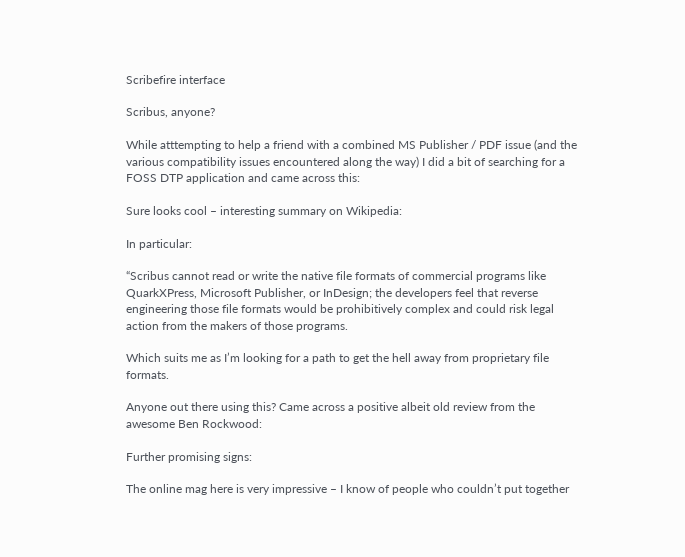Scribefire interface

Scribus, anyone?

While atttempting to help a friend with a combined MS Publisher / PDF issue (and the various compatibility issues encountered along the way) I did a bit of searching for a FOSS DTP application and came across this:

Sure looks cool – interesting summary on Wikipedia:

In particular:

“Scribus cannot read or write the native file formats of commercial programs like QuarkXPress, Microsoft Publisher, or InDesign; the developers feel that reverse engineering those file formats would be prohibitively complex and could risk legal action from the makers of those programs.

Which suits me as I’m looking for a path to get the hell away from proprietary file formats.

Anyone out there using this? Came across a positive albeit old review from the awesome Ben Rockwood:

Further promising signs:

The online mag here is very impressive – I know of people who couldn’t put together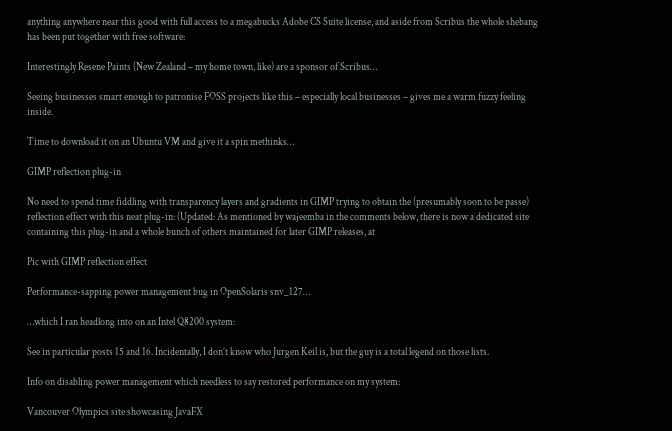anything anywhere near this good with full access to a megabucks Adobe CS Suite license, and aside from Scribus the whole shebang has been put together with free software:

Interestingly Resene Paints (New Zealand – my home town, like) are a sponsor of Scribus…

Seeing businesses smart enough to patronise FOSS projects like this – especially local businesses – gives me a warm fuzzy feeling inside.

Time to download it on an Ubuntu VM and give it a spin methinks…

GIMP reflection plug-in

No need to spend time fiddling with transparency layers and gradients in GIMP trying to obtain the (presumably soon to be passe) reflection effect with this neat plug-in: (Updated: As mentioned by wajeemba in the comments below, there is now a dedicated site containing this plug-in and a whole bunch of others maintained for later GIMP releases, at

Pic with GIMP reflection effect

Performance-sapping power management bug in OpenSolaris snv_127…

…which I ran headlong into on an Intel Q8200 system:

See in particular posts 15 and 16. Incidentally, I don’t know who Jurgen Keil is, but the guy is a total legend on those lists.

Info on disabling power management which needless to say restored performance on my system:

Vancouver Olympics site showcasing JavaFX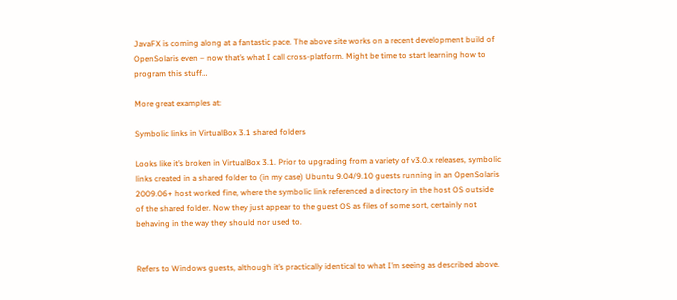JavaFX is coming along at a fantastic pace. The above site works on a recent development build of OpenSolaris even – now that’s what I call cross-platform. Might be time to start learning how to program this stuff…

More great examples at:

Symbolic links in VirtualBox 3.1 shared folders

Looks like it’s broken in VirtualBox 3.1. Prior to upgrading from a variety of v3.0.x releases, symbolic links created in a shared folder to (in my case) Ubuntu 9.04/9.10 guests running in an OpenSolaris 2009.06+ host worked fine, where the symbolic link referenced a directory in the host OS outside of the shared folder. Now they just appear to the guest OS as files of some sort, certainly not behaving in the way they should nor used to.


Refers to Windows guests, although it’s practically identical to what I’m seeing as described above.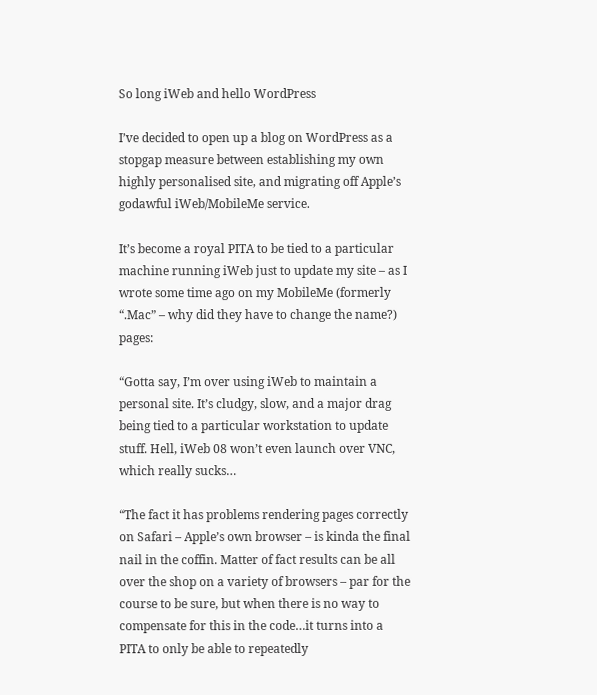So long iWeb and hello WordPress

I’ve decided to open up a blog on WordPress as a stopgap measure between establishing my own highly personalised site, and migrating off Apple’s godawful iWeb/MobileMe service.

It’s become a royal PITA to be tied to a particular machine running iWeb just to update my site – as I wrote some time ago on my MobileMe (formerly “.Mac” – why did they have to change the name?) pages:

“Gotta say, I’m over using iWeb to maintain a personal site. It’s cludgy, slow, and a major drag being tied to a particular workstation to update stuff. Hell, iWeb 08 won’t even launch over VNC, which really sucks…

“The fact it has problems rendering pages correctly on Safari – Apple’s own browser – is kinda the final nail in the coffin. Matter of fact results can be all over the shop on a variety of browsers – par for the course to be sure, but when there is no way to compensate for this in the code…it turns into a PITA to only be able to repeatedly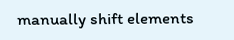manually shift elements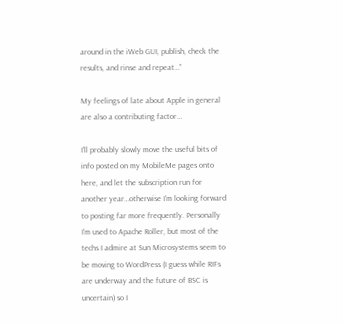around in the iWeb GUI, publish, check the results, and rinse and repeat…”

My feelings of late about Apple in general are also a contributing factor…

I’ll probably slowly move the useful bits of info posted on my MobileMe pages onto here, and let the subscription run for another year…otherwise I’m looking forward to posting far more frequently. Personally I’m used to Apache Roller, but most of the techs I admire at Sun Microsystems seem to be moving to WordPress (I guess while RIFs are underway and the future of BSC is uncertain) so I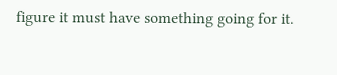figure it must have something going for it.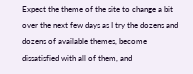Expect the theme of the site to change a bit over the next few days as I try the dozens and dozens of available themes, become dissatisfied with all of them, and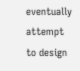eventually attempt to design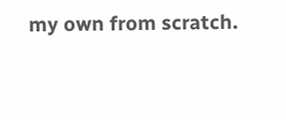my own from scratch.